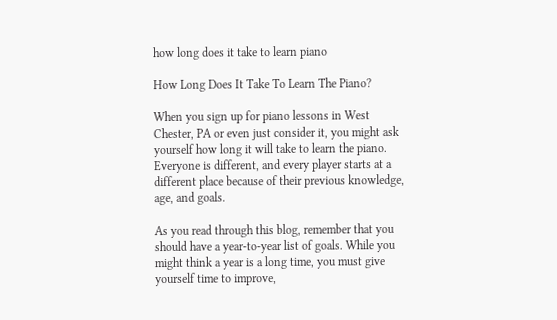how long does it take to learn piano

How Long Does It Take To Learn The Piano?

When you sign up for piano lessons in West Chester, PA or even just consider it, you might ask yourself how long it will take to learn the piano. Everyone is different, and every player starts at a different place because of their previous knowledge, age, and goals.

As you read through this blog, remember that you should have a year-to-year list of goals. While you might think a year is a long time, you must give yourself time to improve,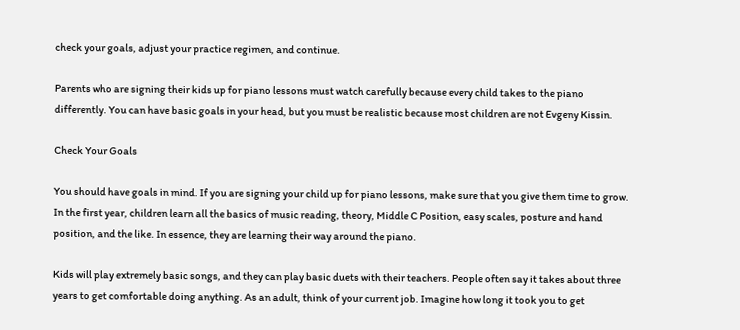check your goals, adjust your practice regimen, and continue.

Parents who are signing their kids up for piano lessons must watch carefully because every child takes to the piano differently. You can have basic goals in your head, but you must be realistic because most children are not Evgeny Kissin.

Check Your Goals

You should have goals in mind. If you are signing your child up for piano lessons, make sure that you give them time to grow. In the first year, children learn all the basics of music reading, theory, Middle C Position, easy scales, posture and hand position, and the like. In essence, they are learning their way around the piano.

Kids will play extremely basic songs, and they can play basic duets with their teachers. People often say it takes about three years to get comfortable doing anything. As an adult, think of your current job. Imagine how long it took you to get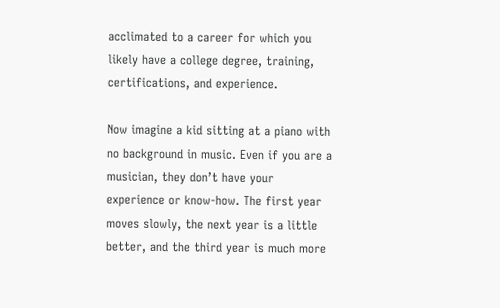acclimated to a career for which you likely have a college degree, training, certifications, and experience.

Now imagine a kid sitting at a piano with no background in music. Even if you are a musician, they don’t have your experience or know-how. The first year moves slowly, the next year is a little better, and the third year is much more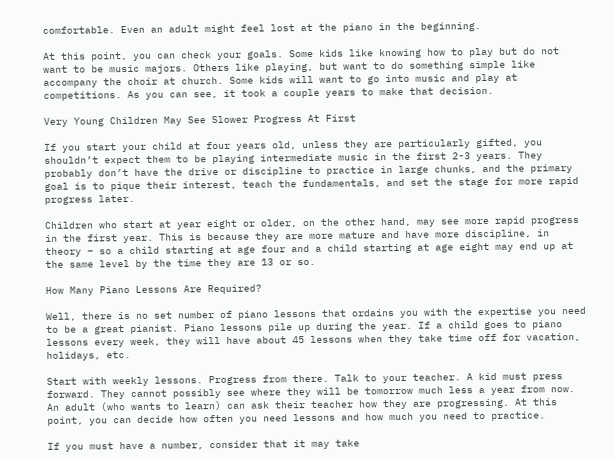comfortable. Even an adult might feel lost at the piano in the beginning.

At this point, you can check your goals. Some kids like knowing how to play but do not want to be music majors. Others like playing, but want to do something simple like accompany the choir at church. Some kids will want to go into music and play at competitions. As you can see, it took a couple years to make that decision.

Very Young Children May See Slower Progress At First

If you start your child at four years old, unless they are particularly gifted, you shouldn’t expect them to be playing intermediate music in the first 2-3 years. They probably don’t have the drive or discipline to practice in large chunks, and the primary goal is to pique their interest, teach the fundamentals, and set the stage for more rapid progress later.

Children who start at year eight or older, on the other hand, may see more rapid progress in the first year. This is because they are more mature and have more discipline, in theory – so a child starting at age four and a child starting at age eight may end up at the same level by the time they are 13 or so.

How Many Piano Lessons Are Required?

Well, there is no set number of piano lessons that ordains you with the expertise you need to be a great pianist. Piano lessons pile up during the year. If a child goes to piano lessons every week, they will have about 45 lessons when they take time off for vacation, holidays, etc.

Start with weekly lessons. Progress from there. Talk to your teacher. A kid must press forward. They cannot possibly see where they will be tomorrow much less a year from now. An adult (who wants to learn) can ask their teacher how they are progressing. At this point, you can decide how often you need lessons and how much you need to practice.

If you must have a number, consider that it may take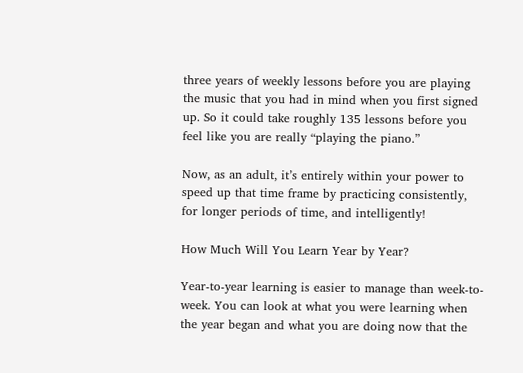three years of weekly lessons before you are playing the music that you had in mind when you first signed up. So it could take roughly 135 lessons before you feel like you are really “playing the piano.”

Now, as an adult, it’s entirely within your power to speed up that time frame by practicing consistently, for longer periods of time, and intelligently!

How Much Will You Learn Year by Year?

Year-to-year learning is easier to manage than week-to-week. You can look at what you were learning when the year began and what you are doing now that the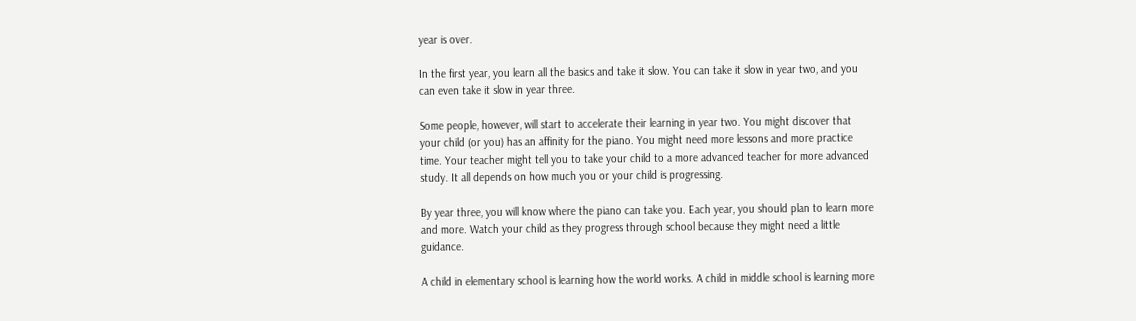year is over.

In the first year, you learn all the basics and take it slow. You can take it slow in year two, and you can even take it slow in year three.

Some people, however, will start to accelerate their learning in year two. You might discover that your child (or you) has an affinity for the piano. You might need more lessons and more practice time. Your teacher might tell you to take your child to a more advanced teacher for more advanced study. It all depends on how much you or your child is progressing.

By year three, you will know where the piano can take you. Each year, you should plan to learn more and more. Watch your child as they progress through school because they might need a little guidance.

A child in elementary school is learning how the world works. A child in middle school is learning more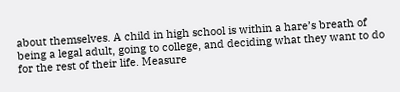about themselves. A child in high school is within a hare’s breath of being a legal adult, going to college, and deciding what they want to do for the rest of their life. Measure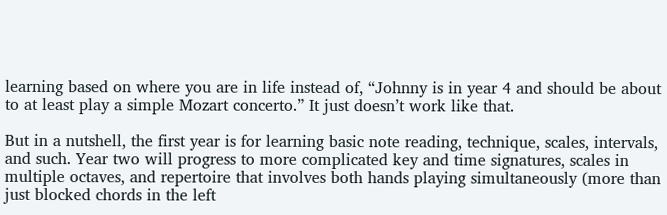learning based on where you are in life instead of, “Johnny is in year 4 and should be about to at least play a simple Mozart concerto.” It just doesn’t work like that.

But in a nutshell, the first year is for learning basic note reading, technique, scales, intervals, and such. Year two will progress to more complicated key and time signatures, scales in multiple octaves, and repertoire that involves both hands playing simultaneously (more than just blocked chords in the left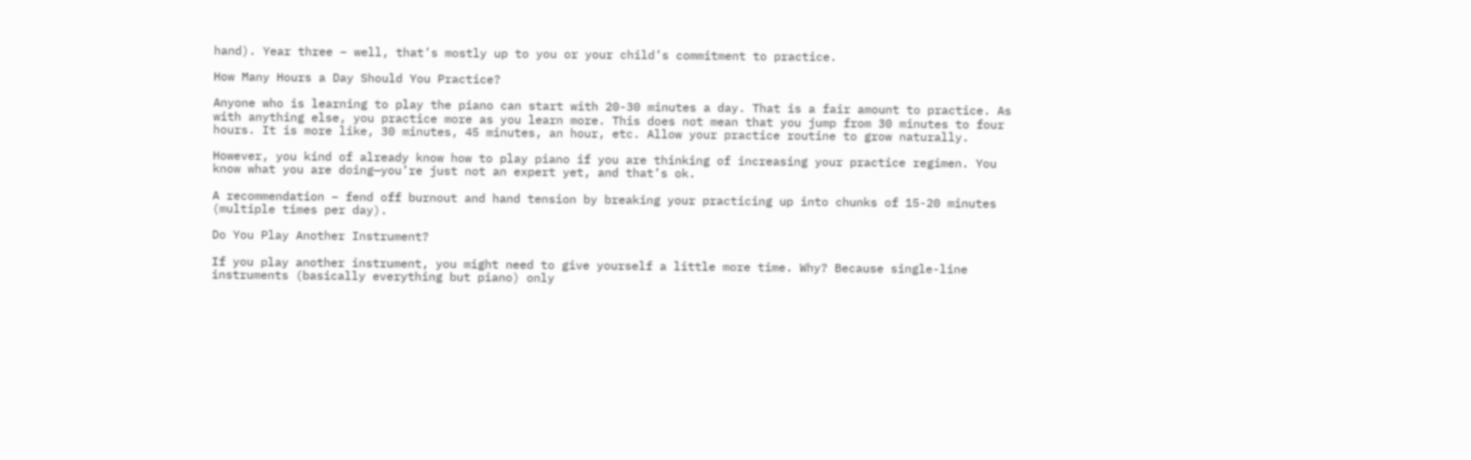hand). Year three – well, that’s mostly up to you or your child’s commitment to practice.

How Many Hours a Day Should You Practice?

Anyone who is learning to play the piano can start with 20-30 minutes a day. That is a fair amount to practice. As with anything else, you practice more as you learn more. This does not mean that you jump from 30 minutes to four hours. It is more like, 30 minutes, 45 minutes, an hour, etc. Allow your practice routine to grow naturally.

However, you kind of already know how to play piano if you are thinking of increasing your practice regimen. You know what you are doing—you’re just not an expert yet, and that’s ok.

A recommendation – fend off burnout and hand tension by breaking your practicing up into chunks of 15-20 minutes (multiple times per day).

Do You Play Another Instrument?

If you play another instrument, you might need to give yourself a little more time. Why? Because single-line instruments (basically everything but piano) only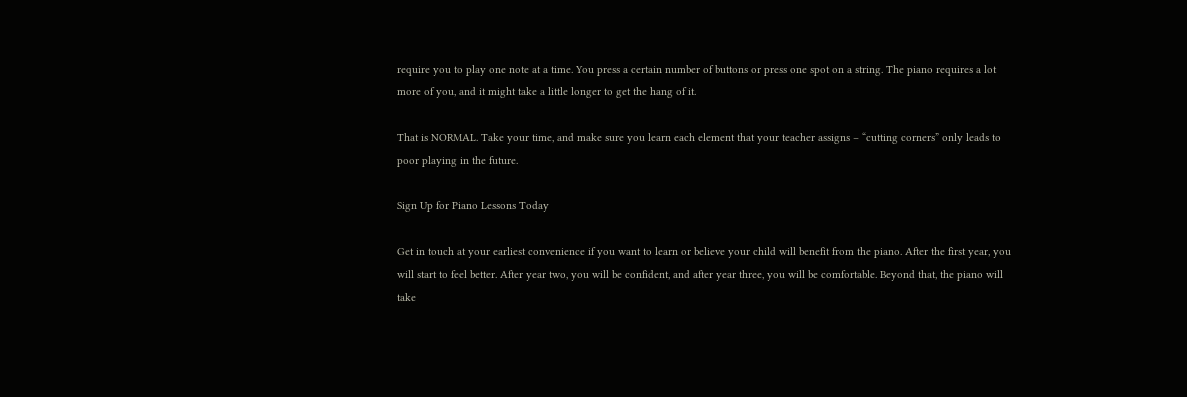require you to play one note at a time. You press a certain number of buttons or press one spot on a string. The piano requires a lot more of you, and it might take a little longer to get the hang of it.

That is NORMAL. Take your time, and make sure you learn each element that your teacher assigns – “cutting corners” only leads to poor playing in the future.

Sign Up for Piano Lessons Today

Get in touch at your earliest convenience if you want to learn or believe your child will benefit from the piano. After the first year, you will start to feel better. After year two, you will be confident, and after year three, you will be comfortable. Beyond that, the piano will take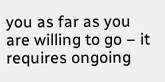you as far as you are willing to go – it requires ongoing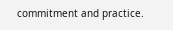commitment and practice.